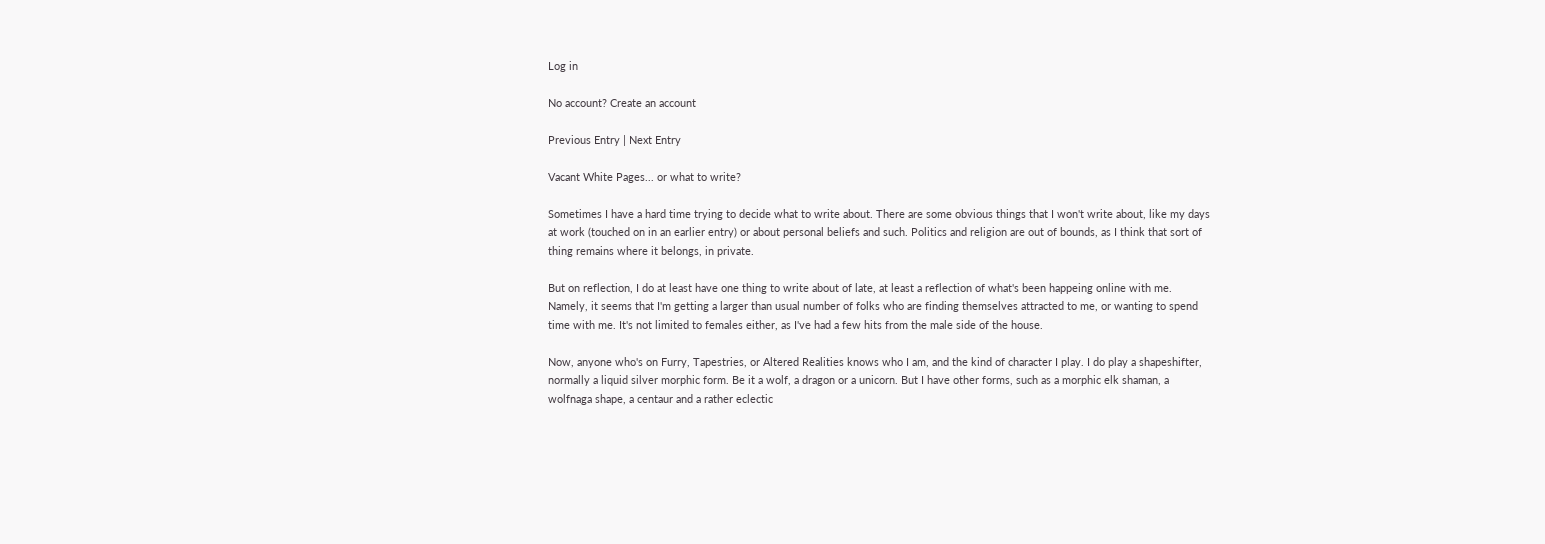Log in

No account? Create an account

Previous Entry | Next Entry

Vacant White Pages... or what to write?

Sometimes I have a hard time trying to decide what to write about. There are some obvious things that I won't write about, like my days at work (touched on in an earlier entry) or about personal beliefs and such. Politics and religion are out of bounds, as I think that sort of thing remains where it belongs, in private.

But on reflection, I do at least have one thing to write about of late, at least a reflection of what's been happeing online with me. Namely, it seems that I'm getting a larger than usual number of folks who are finding themselves attracted to me, or wanting to spend time with me. It's not limited to females either, as I've had a few hits from the male side of the house.

Now, anyone who's on Furry, Tapestries, or Altered Realities knows who I am, and the kind of character I play. I do play a shapeshifter, normally a liquid silver morphic form. Be it a wolf, a dragon or a unicorn. But I have other forms, such as a morphic elk shaman, a wolfnaga shape, a centaur and a rather eclectic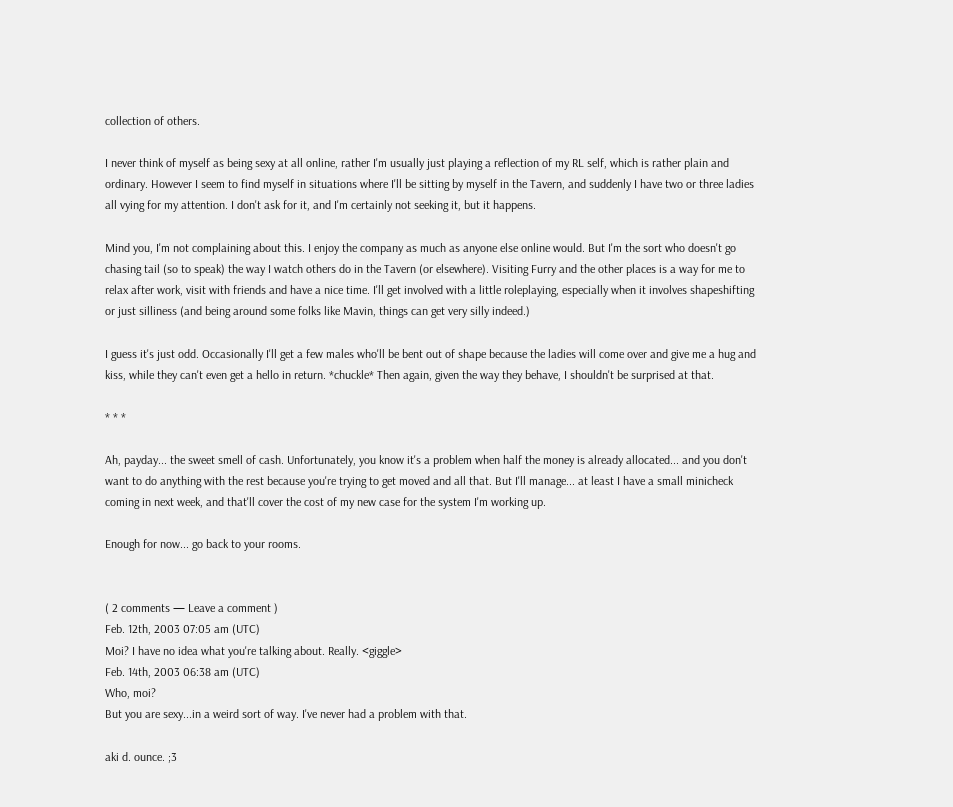collection of others.

I never think of myself as being sexy at all online, rather I'm usually just playing a reflection of my RL self, which is rather plain and ordinary. However I seem to find myself in situations where I'll be sitting by myself in the Tavern, and suddenly I have two or three ladies all vying for my attention. I don't ask for it, and I'm certainly not seeking it, but it happens.

Mind you, I'm not complaining about this. I enjoy the company as much as anyone else online would. But I'm the sort who doesn't go chasing tail (so to speak) the way I watch others do in the Tavern (or elsewhere). Visiting Furry and the other places is a way for me to relax after work, visit with friends and have a nice time. I'll get involved with a little roleplaying, especially when it involves shapeshifting or just silliness (and being around some folks like Mavin, things can get very silly indeed.)

I guess it's just odd. Occasionally I'll get a few males who'll be bent out of shape because the ladies will come over and give me a hug and kiss, while they can't even get a hello in return. *chuckle* Then again, given the way they behave, I shouldn't be surprised at that.

* * *

Ah, payday... the sweet smell of cash. Unfortunately, you know it's a problem when half the money is already allocated... and you don't want to do anything with the rest because you're trying to get moved and all that. But I'll manage... at least I have a small minicheck coming in next week, and that'll cover the cost of my new case for the system I'm working up.

Enough for now... go back to your rooms.


( 2 comments — Leave a comment )
Feb. 12th, 2003 07:05 am (UTC)
Moi? I have no idea what you're talking about. Really. <giggle>
Feb. 14th, 2003 06:38 am (UTC)
Who, moi?
But you are sexy...in a weird sort of way. I've never had a problem with that.

aki d. ounce. ;3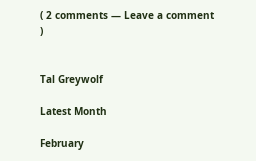( 2 comments — Leave a comment )


Tal Greywolf

Latest Month

February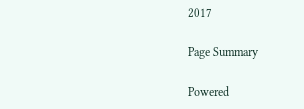2017

Page Summary

Powered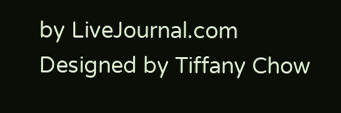by LiveJournal.com
Designed by Tiffany Chow